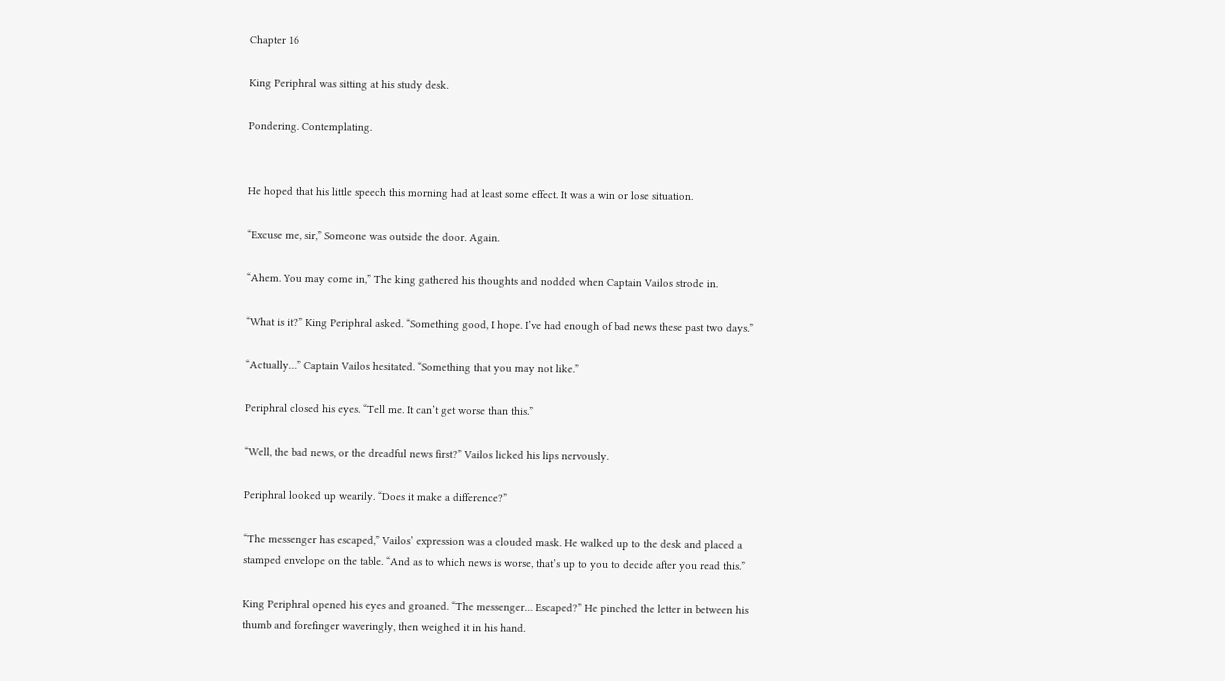Chapter 16

King Periphral was sitting at his study desk.

Pondering. Contemplating.


He hoped that his little speech this morning had at least some effect. It was a win or lose situation.

“Excuse me, sir,” Someone was outside the door. Again.

“Ahem. You may come in,” The king gathered his thoughts and nodded when Captain Vailos strode in.

“What is it?” King Periphral asked. “Something good, I hope. I’ve had enough of bad news these past two days.”

“Actually…” Captain Vailos hesitated. “Something that you may not like.”

Periphral closed his eyes. “Tell me. It can’t get worse than this.”

“Well, the bad news, or the dreadful news first?” Vailos licked his lips nervously.

Periphral looked up wearily. “Does it make a difference?”

“The messenger has escaped,” Vailos’ expression was a clouded mask. He walked up to the desk and placed a stamped envelope on the table. “And as to which news is worse, that’s up to you to decide after you read this.”

King Periphral opened his eyes and groaned. “The messenger… Escaped?” He pinched the letter in between his thumb and forefinger waveringly, then weighed it in his hand.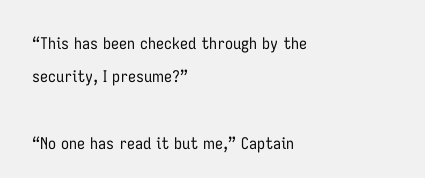“This has been checked through by the security, I presume?”

“No one has read it but me,” Captain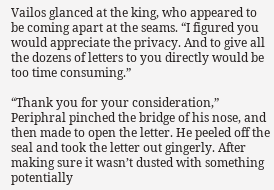Vailos glanced at the king, who appeared to be coming apart at the seams. “I figured you would appreciate the privacy. And to give all the dozens of letters to you directly would be too time consuming.”

“Thank you for your consideration,” Periphral pinched the bridge of his nose, and then made to open the letter. He peeled off the seal and took the letter out gingerly. After making sure it wasn’t dusted with something potentially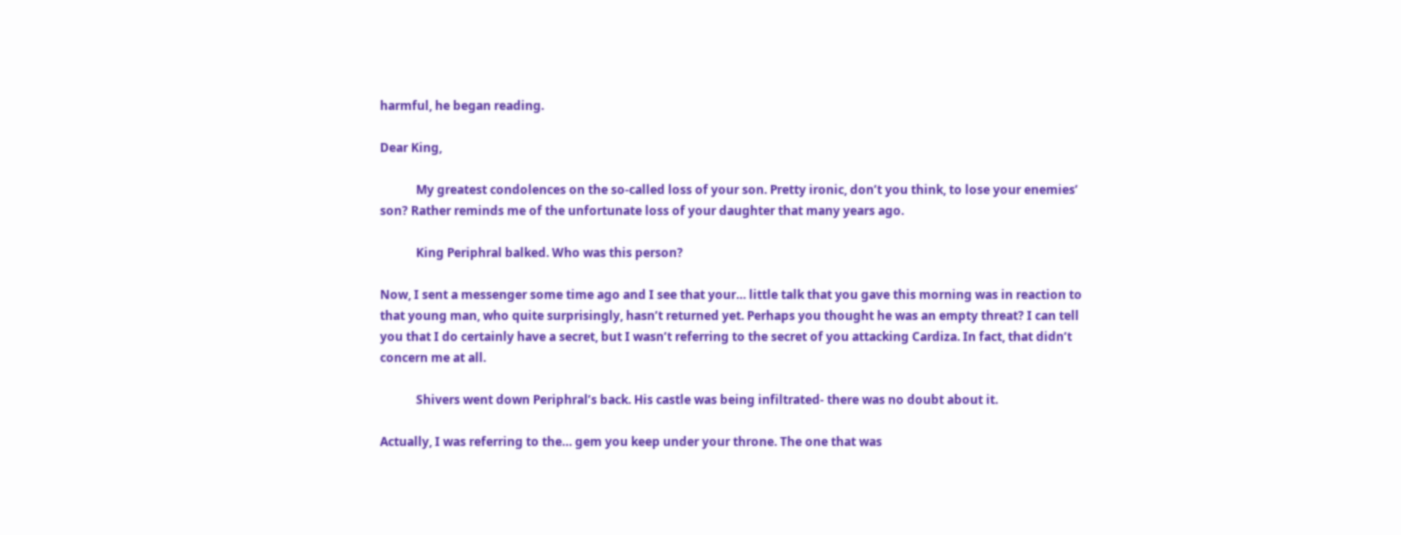harmful, he began reading.

Dear King,

            My greatest condolences on the so-called loss of your son. Pretty ironic, don’t you think, to lose your enemies’ son? Rather reminds me of the unfortunate loss of your daughter that many years ago.

            King Periphral balked. Who was this person?

Now, I sent a messenger some time ago and I see that your… little talk that you gave this morning was in reaction to that young man, who quite surprisingly, hasn’t returned yet. Perhaps you thought he was an empty threat? I can tell you that I do certainly have a secret, but I wasn’t referring to the secret of you attacking Cardiza. In fact, that didn’t concern me at all.

            Shivers went down Periphral’s back. His castle was being infiltrated- there was no doubt about it.

Actually, I was referring to the… gem you keep under your throne. The one that was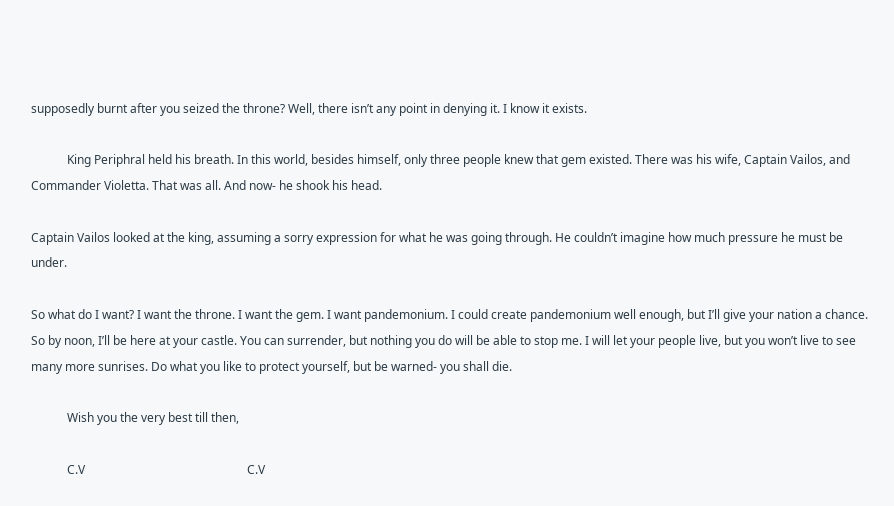supposedly burnt after you seized the throne? Well, there isn’t any point in denying it. I know it exists.

            King Periphral held his breath. In this world, besides himself, only three people knew that gem existed. There was his wife, Captain Vailos, and Commander Violetta. That was all. And now- he shook his head.

Captain Vailos looked at the king, assuming a sorry expression for what he was going through. He couldn’t imagine how much pressure he must be under.

So what do I want? I want the throne. I want the gem. I want pandemonium. I could create pandemonium well enough, but I’ll give your nation a chance. So by noon, I’ll be here at your castle. You can surrender, but nothing you do will be able to stop me. I will let your people live, but you won’t live to see many more sunrises. Do what you like to protect yourself, but be warned- you shall die.

            Wish you the very best till then,

            C.V                                                      C.V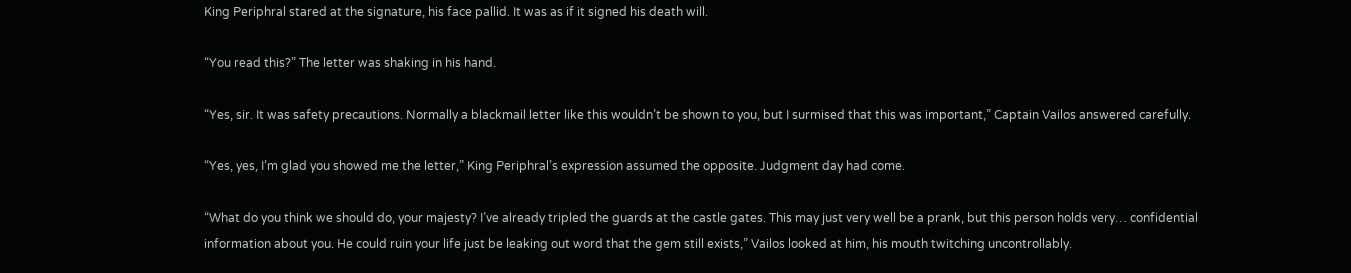King Periphral stared at the signature, his face pallid. It was as if it signed his death will.

“You read this?” The letter was shaking in his hand.

“Yes, sir. It was safety precautions. Normally a blackmail letter like this wouldn’t be shown to you, but I surmised that this was important,” Captain Vailos answered carefully.

“Yes, yes, I’m glad you showed me the letter,” King Periphral’s expression assumed the opposite. Judgment day had come.

“What do you think we should do, your majesty? I’ve already tripled the guards at the castle gates. This may just very well be a prank, but this person holds very… confidential information about you. He could ruin your life just be leaking out word that the gem still exists,” Vailos looked at him, his mouth twitching uncontrollably.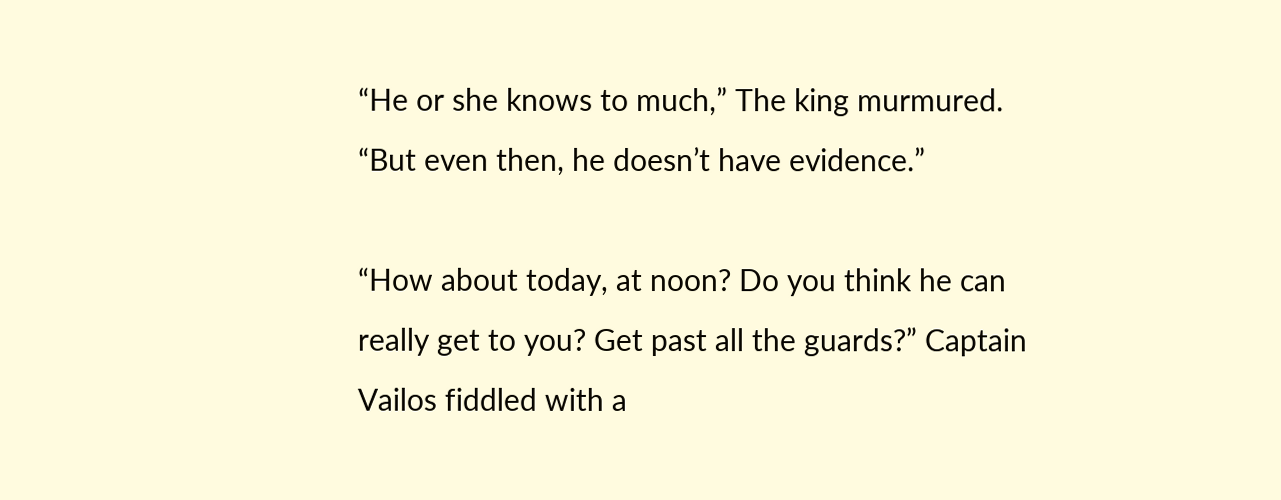“He or she knows to much,” The king murmured. “But even then, he doesn’t have evidence.”

“How about today, at noon? Do you think he can really get to you? Get past all the guards?” Captain Vailos fiddled with a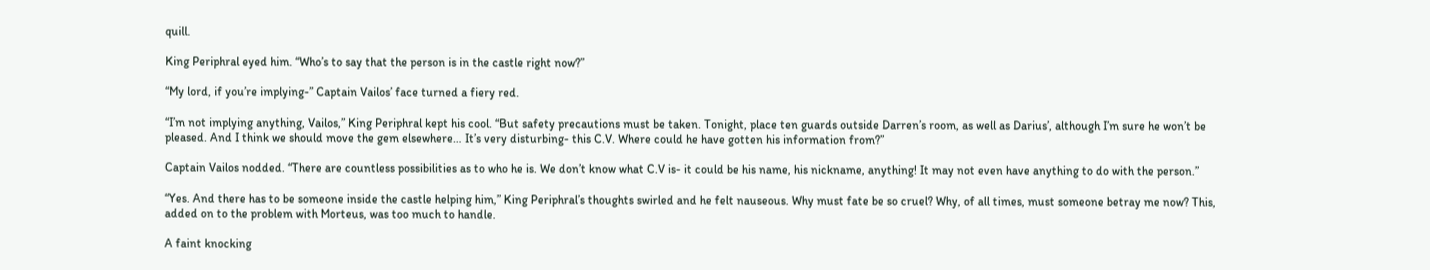quill.

King Periphral eyed him. “Who’s to say that the person is in the castle right now?”

“My lord, if you’re implying-” Captain Vailos’ face turned a fiery red.

“I’m not implying anything, Vailos,” King Periphral kept his cool. “But safety precautions must be taken. Tonight, place ten guards outside Darren’s room, as well as Darius’, although I’m sure he won’t be pleased. And I think we should move the gem elsewhere… It’s very disturbing- this C.V. Where could he have gotten his information from?”

Captain Vailos nodded. “There are countless possibilities as to who he is. We don’t know what C.V is- it could be his name, his nickname, anything! It may not even have anything to do with the person.”

“Yes. And there has to be someone inside the castle helping him,” King Periphral’s thoughts swirled and he felt nauseous. Why must fate be so cruel? Why, of all times, must someone betray me now? This, added on to the problem with Morteus, was too much to handle.

A faint knocking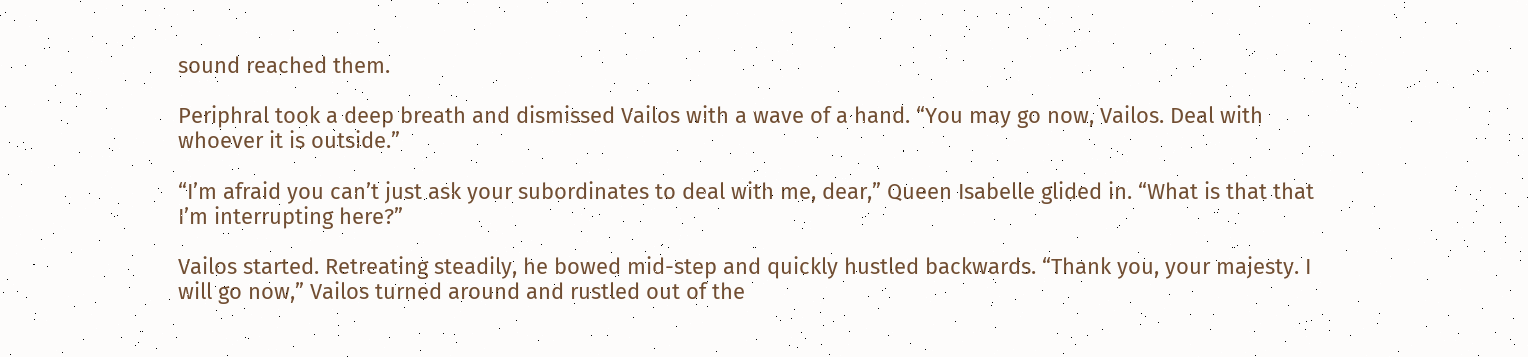sound reached them.

Periphral took a deep breath and dismissed Vailos with a wave of a hand. “You may go now, Vailos. Deal with whoever it is outside.”

“I’m afraid you can’t just ask your subordinates to deal with me, dear,” Queen Isabelle glided in. “What is that that I’m interrupting here?”

Vailos started. Retreating steadily, he bowed mid-step and quickly hustled backwards. “Thank you, your majesty. I will go now,” Vailos turned around and rustled out of the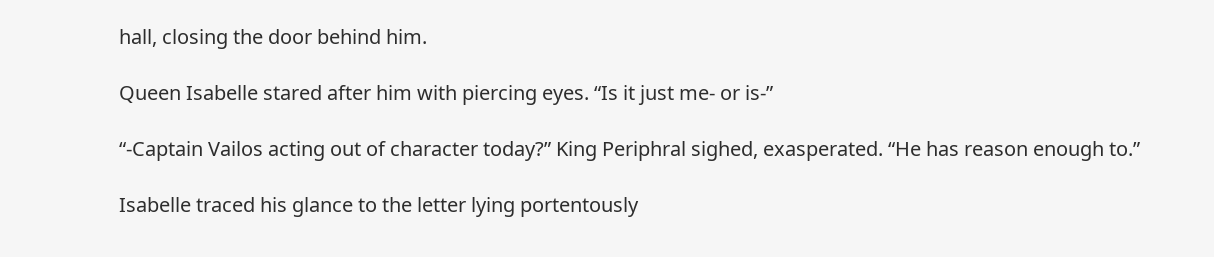hall, closing the door behind him.

Queen Isabelle stared after him with piercing eyes. “Is it just me- or is-”

“-Captain Vailos acting out of character today?” King Periphral sighed, exasperated. “He has reason enough to.”

Isabelle traced his glance to the letter lying portentously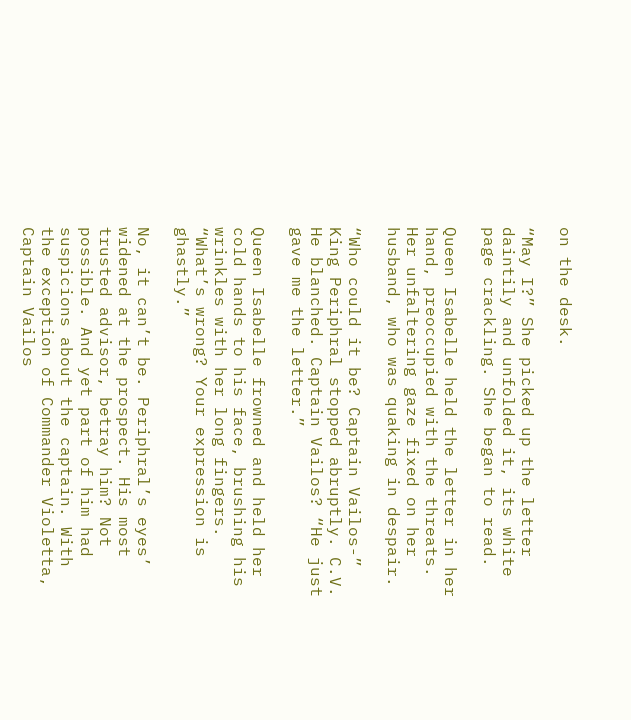on the desk.

“May I?” She picked up the letter daintily and unfolded it, its white page crackling. She began to read.

Queen Isabelle held the letter in her hand, preoccupied with the threats. Her unfaltering gaze fixed on her husband, who was quaking in despair.

“Who could it be? Captain Vailos-” King Periphral stopped abruptly. C.V. He blanched. Captain Vailos? “He just gave me the letter.”

Queen Isabelle frowned and held her cold hands to his face, brushing his wrinkles with her long fingers. “What’s wrong? Your expression is ghastly.”

No, it can’t be. Periphral’s eyes’ widened at the prospect. His most trusted advisor, betray him? Not possible. And yet part of him had suspicions about the captain. With the exception of Commander Violetta, Captain Vailos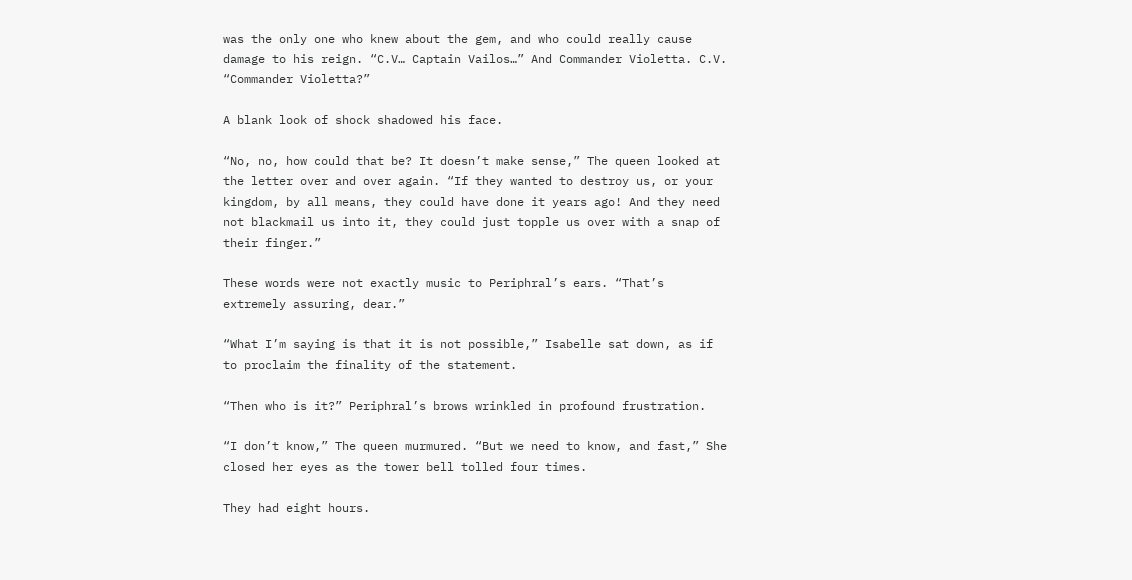was the only one who knew about the gem, and who could really cause damage to his reign. “C.V… Captain Vailos…” And Commander Violetta. C.V. “Commander Violetta?”

A blank look of shock shadowed his face.

“No, no, how could that be? It doesn’t make sense,” The queen looked at the letter over and over again. “If they wanted to destroy us, or your kingdom, by all means, they could have done it years ago! And they need not blackmail us into it, they could just topple us over with a snap of their finger.”

These words were not exactly music to Periphral’s ears. “That’s extremely assuring, dear.”

“What I’m saying is that it is not possible,” Isabelle sat down, as if to proclaim the finality of the statement.

“Then who is it?” Periphral’s brows wrinkled in profound frustration.

“I don’t know,” The queen murmured. “But we need to know, and fast,” She closed her eyes as the tower bell tolled four times.

They had eight hours.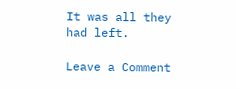It was all they had left.

Leave a Comment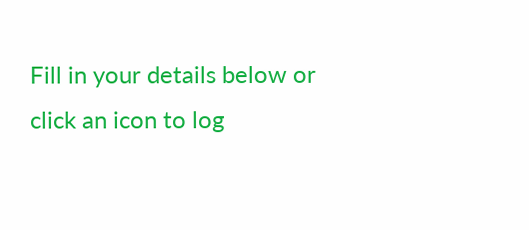Fill in your details below or click an icon to log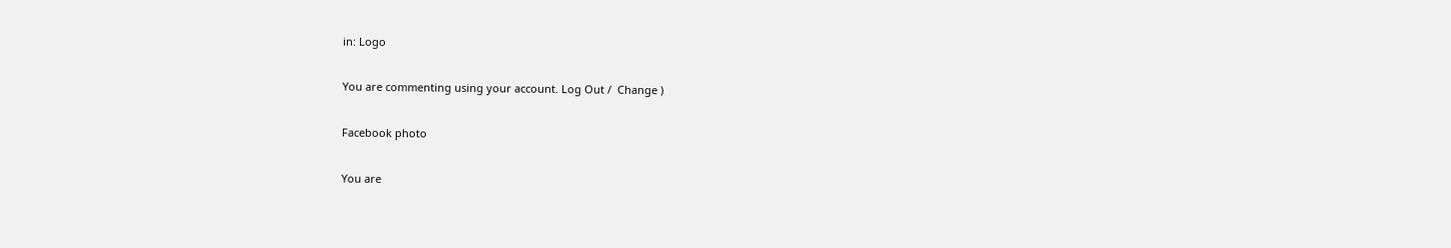in: Logo

You are commenting using your account. Log Out /  Change )

Facebook photo

You are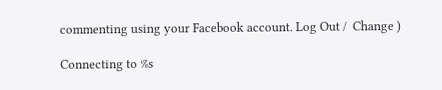commenting using your Facebook account. Log Out /  Change )

Connecting to %s